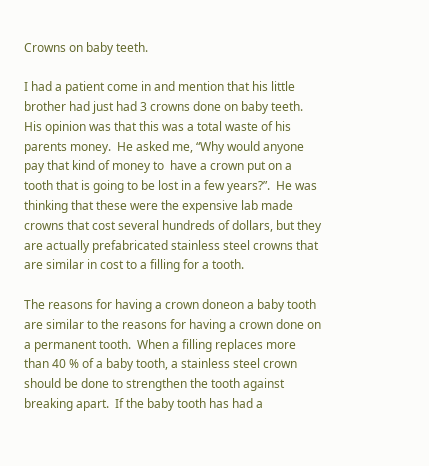Crowns on baby teeth.

I had a patient come in and mention that his little brother had just had 3 crowns done on baby teeth.  His opinion was that this was a total waste of his parents money.  He asked me, “Why would anyone pay that kind of money to  have a crown put on a tooth that is going to be lost in a few years?”.  He was thinking that these were the expensive lab made crowns that cost several hundreds of dollars, but they are actually prefabricated stainless steel crowns that are similar in cost to a filling for a tooth.

The reasons for having a crown doneon a baby tooth are similar to the reasons for having a crown done on a permanent tooth.  When a filling replaces more than 40 % of a baby tooth, a stainless steel crown should be done to strengthen the tooth against breaking apart.  If the baby tooth has had a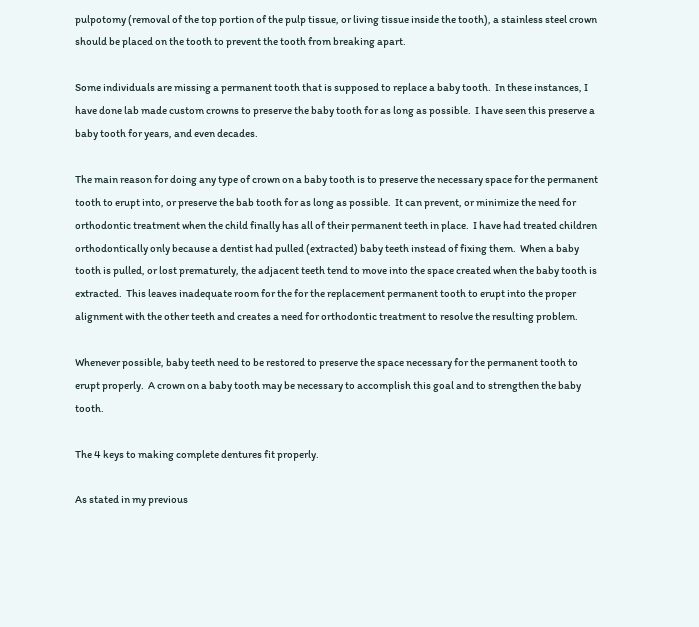pulpotomy (removal of the top portion of the pulp tissue, or living tissue inside the tooth), a stainless steel crown should be placed on the tooth to prevent the tooth from breaking apart.

Some individuals are missing a permanent tooth that is supposed to replace a baby tooth.  In these instances, I have done lab made custom crowns to preserve the baby tooth for as long as possible.  I have seen this preserve a baby tooth for years, and even decades.

The main reason for doing any type of crown on a baby tooth is to preserve the necessary space for the permanent tooth to erupt into, or preserve the bab tooth for as long as possible.  It can prevent, or minimize the need for orthodontic treatment when the child finally has all of their permanent teeth in place.  I have had treated children orthodontically only because a dentist had pulled (extracted) baby teeth instead of fixing them.  When a baby tooth is pulled, or lost prematurely, the adjacent teeth tend to move into the space created when the baby tooth is extracted.  This leaves inadequate room for the for the replacement permanent tooth to erupt into the proper alignment with the other teeth and creates a need for orthodontic treatment to resolve the resulting problem.

Whenever possible, baby teeth need to be restored to preserve the space necessary for the permanent tooth to erupt properly.  A crown on a baby tooth may be necessary to accomplish this goal and to strengthen the baby tooth.

The 4 keys to making complete dentures fit properly.

As stated in my previous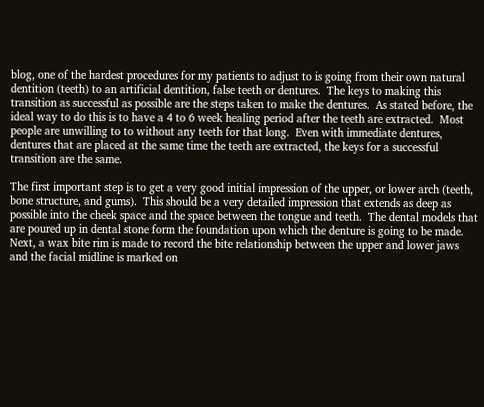blog, one of the hardest procedures for my patients to adjust to is going from their own natural dentition (teeth) to an artificial dentition, false teeth or dentures.  The keys to making this transition as successful as possible are the steps taken to make the dentures.  As stated before, the ideal way to do this is to have a 4 to 6 week healing period after the teeth are extracted.  Most people are unwilling to to without any teeth for that long.  Even with immediate dentures, dentures that are placed at the same time the teeth are extracted, the keys for a successful transition are the same.

The first important step is to get a very good initial impression of the upper, or lower arch (teeth, bone structure, and gums).  This should be a very detailed impression that extends as deep as possible into the cheek space and the space between the tongue and teeth.  The dental models that are poured up in dental stone form the foundation upon which the denture is going to be made.  Next, a wax bite rim is made to record the bite relationship between the upper and lower jaws and the facial midline is marked on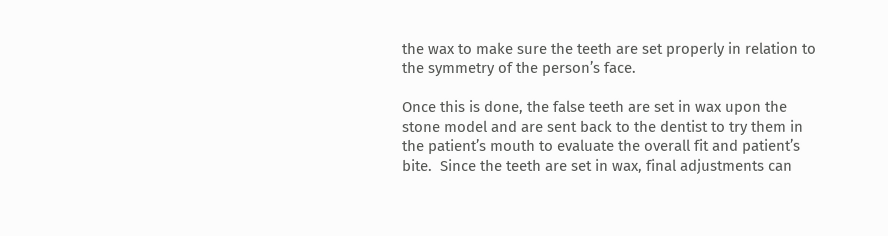the wax to make sure the teeth are set properly in relation to the symmetry of the person’s face.

Once this is done, the false teeth are set in wax upon the stone model and are sent back to the dentist to try them in the patient’s mouth to evaluate the overall fit and patient’s bite.  Since the teeth are set in wax, final adjustments can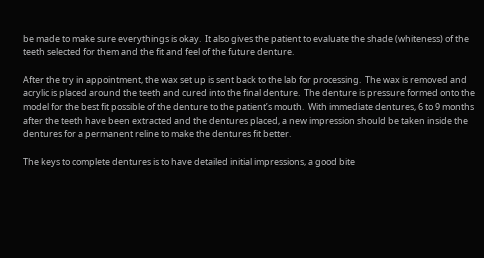be made to make sure everythings is okay.  It also gives the patient to evaluate the shade (whiteness) of the teeth selected for them and the fit and feel of the future denture.

After the try in appointment, the wax set up is sent back to the lab for processing.  The wax is removed and acrylic is placed around the teeth and cured into the final denture.  The denture is pressure formed onto the model for the best fit possible of the denture to the patient’s mouth.  With immediate dentures, 6 to 9 months after the teeth have been extracted and the dentures placed, a new impression should be taken inside the dentures for a permanent reline to make the dentures fit better.

The keys to complete dentures is to have detailed initial impressions, a good bite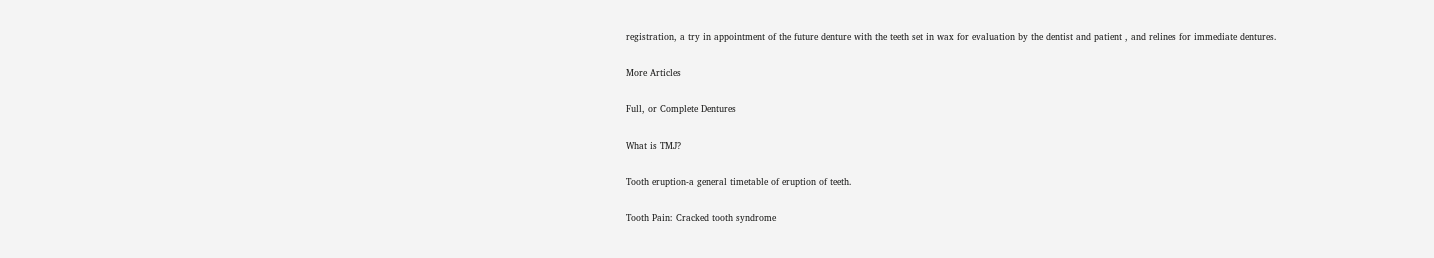registration, a try in appointment of the future denture with the teeth set in wax for evaluation by the dentist and patient , and relines for immediate dentures.

More Articles

Full, or Complete Dentures

What is TMJ?

Tooth eruption-a general timetable of eruption of teeth.

Tooth Pain: Cracked tooth syndrome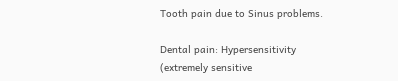Tooth pain due to Sinus problems.

Dental pain: Hypersensitivity (extremely sensitive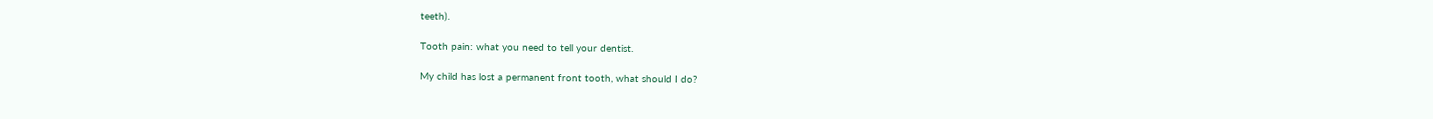teeth).

Tooth pain: what you need to tell your dentist.

My child has lost a permanent front tooth, what should I do?